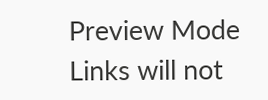Preview Mode Links will not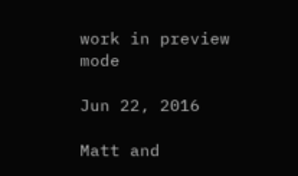work in preview mode

Jun 22, 2016

Matt and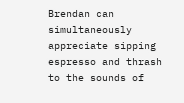Brendan can simultaneously appreciate sipping espresso and thrash to the sounds of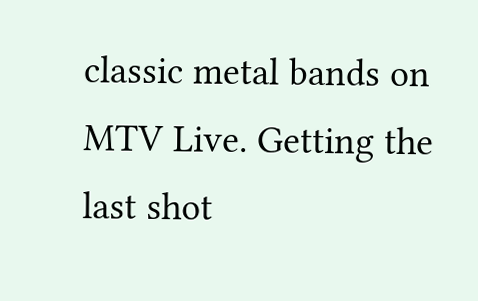classic metal bands on MTV Live. Getting the last shot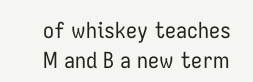of whiskey teaches M and B a new term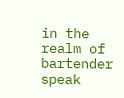in the realm of bartender speak